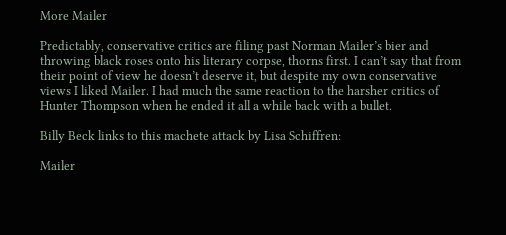More Mailer

Predictably, conservative critics are filing past Norman Mailer’s bier and throwing black roses onto his literary corpse, thorns first. I can’t say that from their point of view he doesn’t deserve it, but despite my own conservative views I liked Mailer. I had much the same reaction to the harsher critics of Hunter Thompson when he ended it all a while back with a bullet.

Billy Beck links to this machete attack by Lisa Schiffren:

Mailer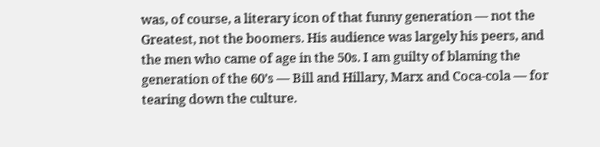was, of course, a literary icon of that funny generation — not the Greatest, not the boomers. His audience was largely his peers, and the men who came of age in the 50s. I am guilty of blaming the generation of the 60’s — Bill and Hillary, Marx and Coca-cola — for tearing down the culture.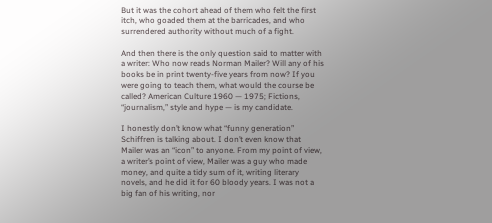But it was the cohort ahead of them who felt the first itch, who goaded them at the barricades, and who surrendered authority without much of a fight.

And then there is the only question said to matter with a writer: Who now reads Norman Mailer? Will any of his books be in print twenty-five years from now? If you were going to teach them, what would the course be called? American Culture 1960 — 1975; Fictions, “journalism,” style and hype — is my candidate.

I honestly don’t know what “funny generation” Schiffren is talking about. I don’t even know that Mailer was an “icon” to anyone. From my point of view, a writer’s point of view, Mailer was a guy who made money, and quite a tidy sum of it, writing literary novels, and he did it for 60 bloody years. I was not a big fan of his writing, nor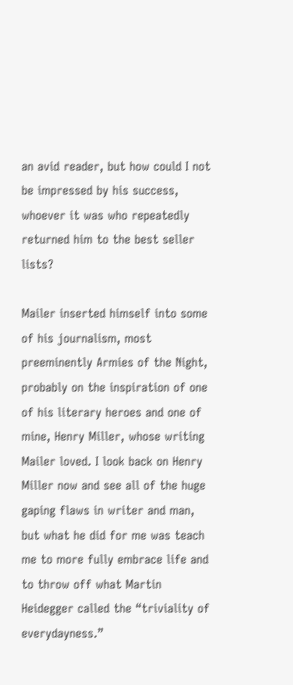an avid reader, but how could I not be impressed by his success, whoever it was who repeatedly returned him to the best seller lists?

Mailer inserted himself into some of his journalism, most preeminently Armies of the Night, probably on the inspiration of one of his literary heroes and one of mine, Henry Miller, whose writing Mailer loved. I look back on Henry Miller now and see all of the huge gaping flaws in writer and man, but what he did for me was teach me to more fully embrace life and to throw off what Martin Heidegger called the “triviality of everydayness.”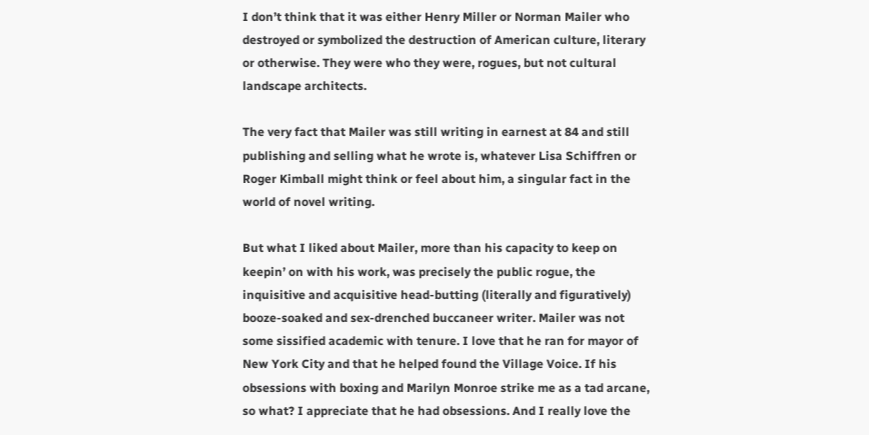I don’t think that it was either Henry Miller or Norman Mailer who destroyed or symbolized the destruction of American culture, literary or otherwise. They were who they were, rogues, but not cultural landscape architects.

The very fact that Mailer was still writing in earnest at 84 and still publishing and selling what he wrote is, whatever Lisa Schiffren or Roger Kimball might think or feel about him, a singular fact in the world of novel writing.

But what I liked about Mailer, more than his capacity to keep on keepin’ on with his work, was precisely the public rogue, the inquisitive and acquisitive head-butting (literally and figuratively) booze-soaked and sex-drenched buccaneer writer. Mailer was not some sissified academic with tenure. I love that he ran for mayor of New York City and that he helped found the Village Voice. If his obsessions with boxing and Marilyn Monroe strike me as a tad arcane, so what? I appreciate that he had obsessions. And I really love the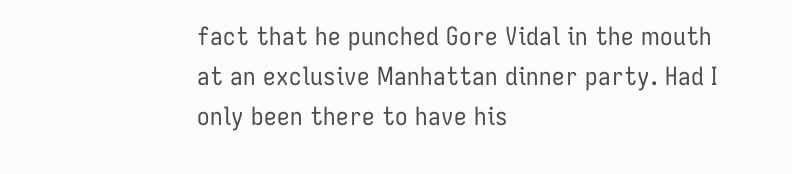fact that he punched Gore Vidal in the mouth at an exclusive Manhattan dinner party. Had I only been there to have his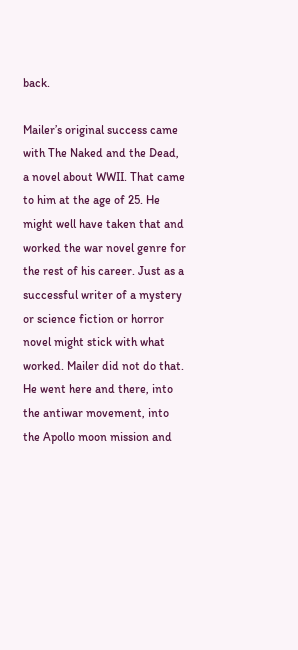back.

Mailer’s original success came with The Naked and the Dead, a novel about WWII. That came to him at the age of 25. He might well have taken that and worked the war novel genre for the rest of his career. Just as a successful writer of a mystery or science fiction or horror novel might stick with what worked. Mailer did not do that. He went here and there, into the antiwar movement, into the Apollo moon mission and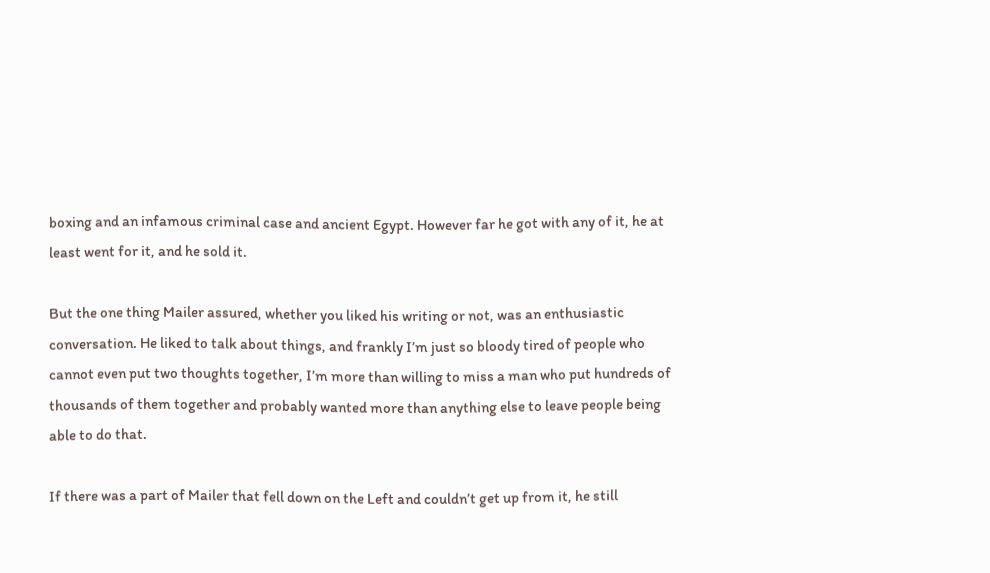boxing and an infamous criminal case and ancient Egypt. However far he got with any of it, he at least went for it, and he sold it.

But the one thing Mailer assured, whether you liked his writing or not, was an enthusiastic conversation. He liked to talk about things, and frankly I’m just so bloody tired of people who cannot even put two thoughts together, I’m more than willing to miss a man who put hundreds of thousands of them together and probably wanted more than anything else to leave people being able to do that.

If there was a part of Mailer that fell down on the Left and couldn’t get up from it, he still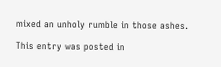mixed an unholy rumble in those ashes.

This entry was posted in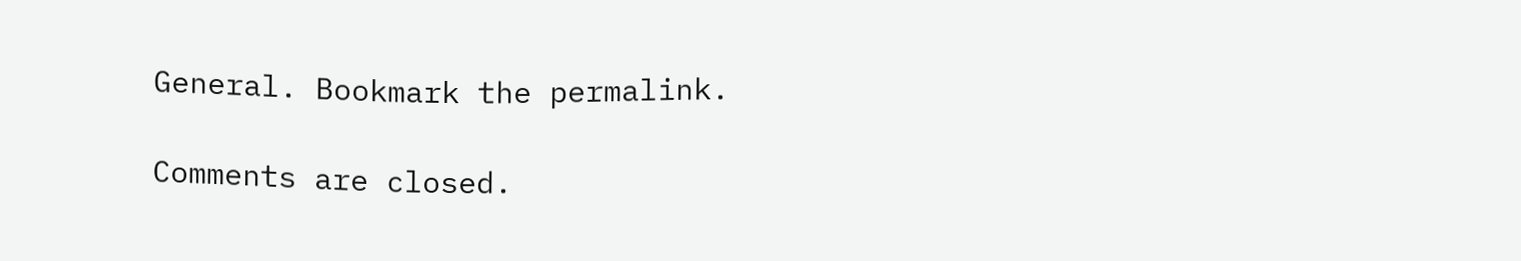General. Bookmark the permalink.

Comments are closed.